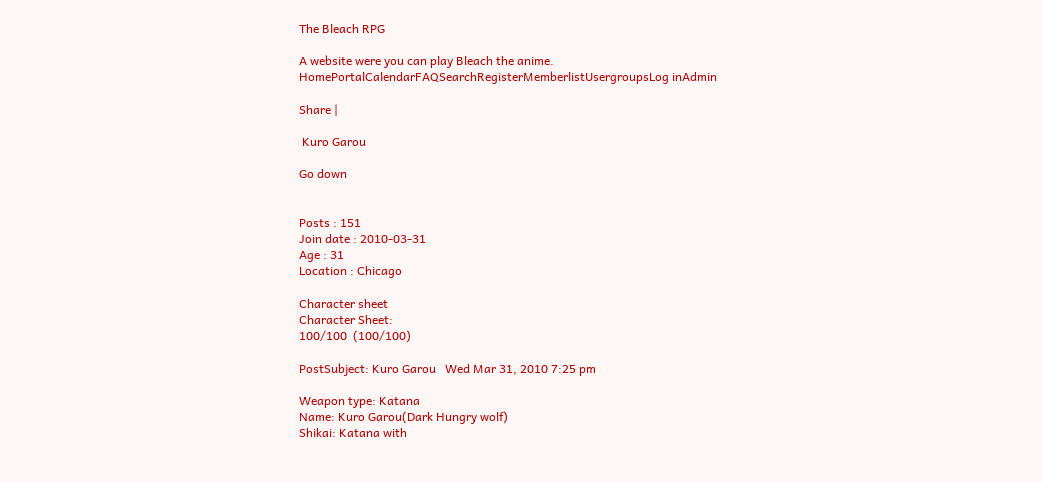The Bleach RPG

A website were you can play Bleach the anime.
HomePortalCalendarFAQSearchRegisterMemberlistUsergroupsLog inAdmin

Share |

 Kuro Garou

Go down


Posts : 151
Join date : 2010-03-31
Age : 31
Location : Chicago

Character sheet
Character Sheet:
100/100  (100/100)

PostSubject: Kuro Garou   Wed Mar 31, 2010 7:25 pm

Weapon type: Katana
Name: Kuro Garou(Dark Hungry wolf)
Shikai: Katana with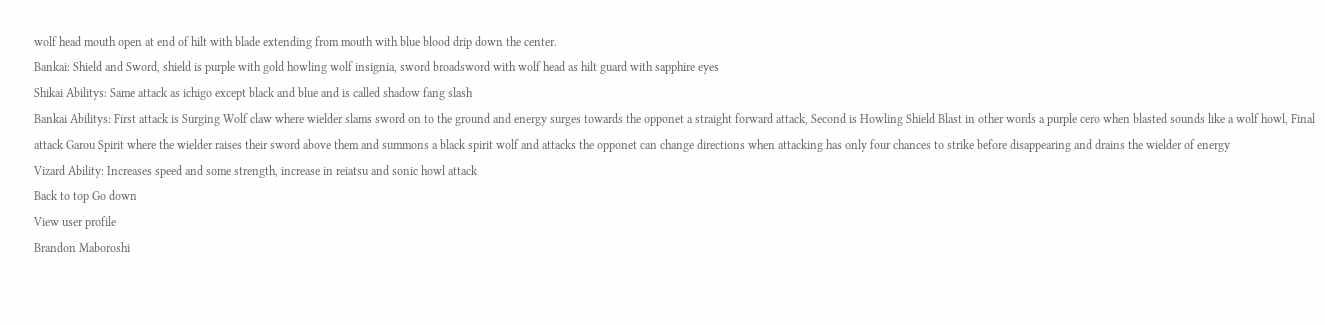wolf head mouth open at end of hilt with blade extending from mouth with blue blood drip down the center.
Bankai: Shield and Sword, shield is purple with gold howling wolf insignia, sword broadsword with wolf head as hilt guard with sapphire eyes
Shikai Abilitys: Same attack as ichigo except black and blue and is called shadow fang slash
Bankai Abilitys: First attack is Surging Wolf claw where wielder slams sword on to the ground and energy surges towards the opponet a straight forward attack, Second is Howling Shield Blast in other words a purple cero when blasted sounds like a wolf howl, Final attack Garou Spirit where the wielder raises their sword above them and summons a black spirit wolf and attacks the opponet can change directions when attacking has only four chances to strike before disappearing and drains the wielder of energy
Vizard Ability: Increases speed and some strength, increase in reiatsu and sonic howl attack
Back to top Go down
View user profile
Brandon Maboroshi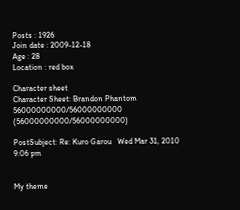Posts : 1926
Join date : 2009-12-18
Age : 28
Location : red box

Character sheet
Character Sheet: Brandon Phantom
56000000000/56000000000  (56000000000/56000000000)

PostSubject: Re: Kuro Garou   Wed Mar 31, 2010 9:06 pm


My theme